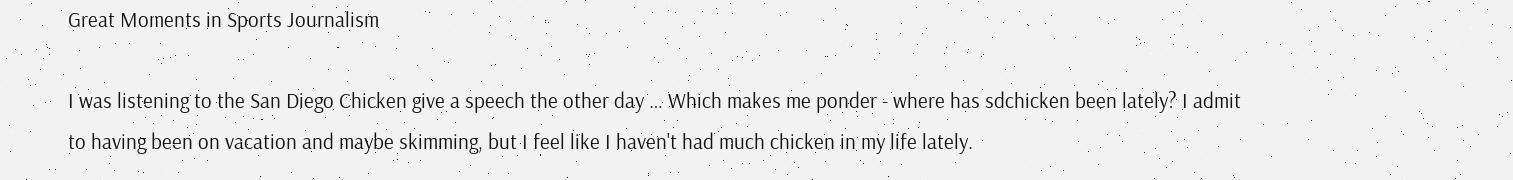Great Moments in Sports Journalism

I was listening to the San Diego Chicken give a speech the other day … Which makes me ponder - where has sdchicken been lately? I admit to having been on vacation and maybe skimming, but I feel like I haven't had much chicken in my life lately.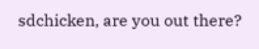sdchicken, are you out there?